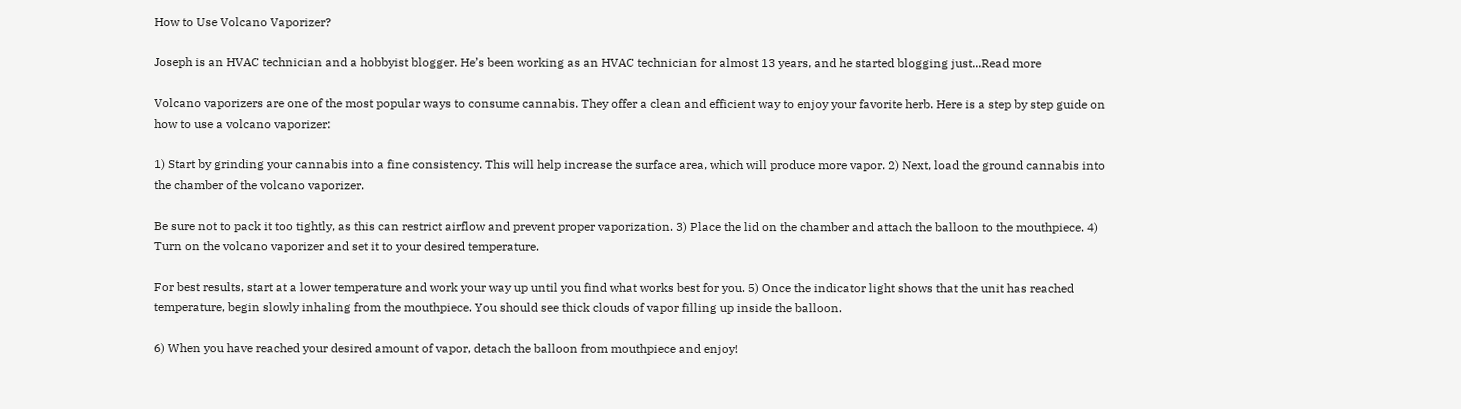How to Use Volcano Vaporizer?

Joseph is an HVAC technician and a hobbyist blogger. He’s been working as an HVAC technician for almost 13 years, and he started blogging just...Read more

Volcano vaporizers are one of the most popular ways to consume cannabis. They offer a clean and efficient way to enjoy your favorite herb. Here is a step by step guide on how to use a volcano vaporizer:

1) Start by grinding your cannabis into a fine consistency. This will help increase the surface area, which will produce more vapor. 2) Next, load the ground cannabis into the chamber of the volcano vaporizer.

Be sure not to pack it too tightly, as this can restrict airflow and prevent proper vaporization. 3) Place the lid on the chamber and attach the balloon to the mouthpiece. 4) Turn on the volcano vaporizer and set it to your desired temperature.

For best results, start at a lower temperature and work your way up until you find what works best for you. 5) Once the indicator light shows that the unit has reached temperature, begin slowly inhaling from the mouthpiece. You should see thick clouds of vapor filling up inside the balloon.

6) When you have reached your desired amount of vapor, detach the balloon from mouthpiece and enjoy!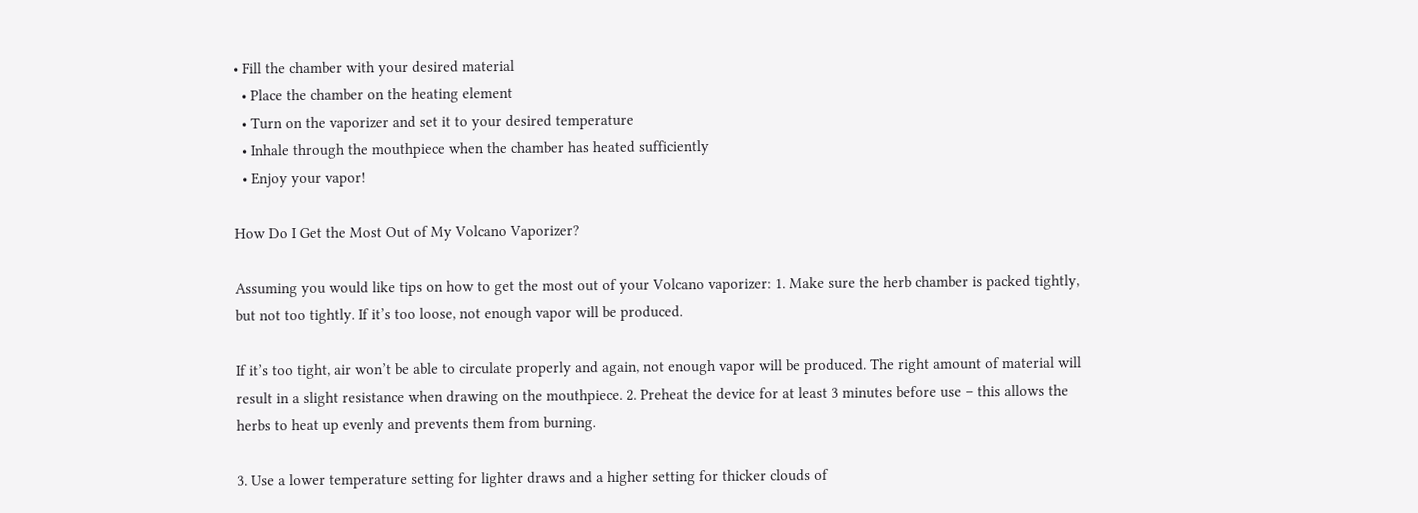• Fill the chamber with your desired material
  • Place the chamber on the heating element
  • Turn on the vaporizer and set it to your desired temperature
  • Inhale through the mouthpiece when the chamber has heated sufficiently
  • Enjoy your vapor!

How Do I Get the Most Out of My Volcano Vaporizer?

Assuming you would like tips on how to get the most out of your Volcano vaporizer: 1. Make sure the herb chamber is packed tightly, but not too tightly. If it’s too loose, not enough vapor will be produced.

If it’s too tight, air won’t be able to circulate properly and again, not enough vapor will be produced. The right amount of material will result in a slight resistance when drawing on the mouthpiece. 2. Preheat the device for at least 3 minutes before use – this allows the herbs to heat up evenly and prevents them from burning.

3. Use a lower temperature setting for lighter draws and a higher setting for thicker clouds of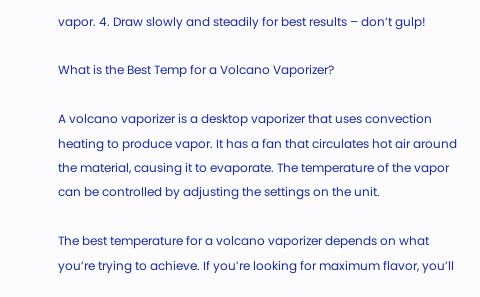vapor. 4. Draw slowly and steadily for best results – don’t gulp!

What is the Best Temp for a Volcano Vaporizer?

A volcano vaporizer is a desktop vaporizer that uses convection heating to produce vapor. It has a fan that circulates hot air around the material, causing it to evaporate. The temperature of the vapor can be controlled by adjusting the settings on the unit.

The best temperature for a volcano vaporizer depends on what you’re trying to achieve. If you’re looking for maximum flavor, you’ll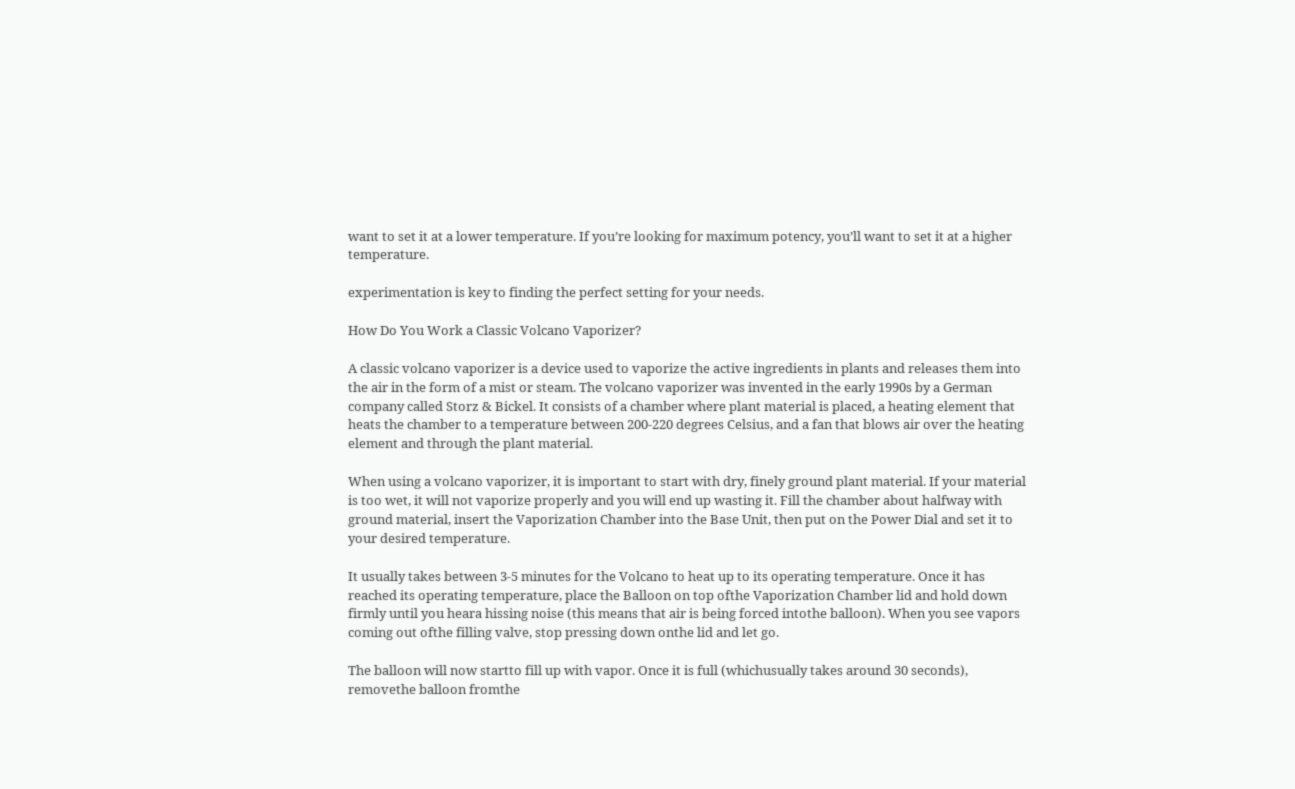want to set it at a lower temperature. If you’re looking for maximum potency, you’ll want to set it at a higher temperature.

experimentation is key to finding the perfect setting for your needs.

How Do You Work a Classic Volcano Vaporizer?

A classic volcano vaporizer is a device used to vaporize the active ingredients in plants and releases them into the air in the form of a mist or steam. The volcano vaporizer was invented in the early 1990s by a German company called Storz & Bickel. It consists of a chamber where plant material is placed, a heating element that heats the chamber to a temperature between 200-220 degrees Celsius, and a fan that blows air over the heating element and through the plant material.

When using a volcano vaporizer, it is important to start with dry, finely ground plant material. If your material is too wet, it will not vaporize properly and you will end up wasting it. Fill the chamber about halfway with ground material, insert the Vaporization Chamber into the Base Unit, then put on the Power Dial and set it to your desired temperature.

It usually takes between 3-5 minutes for the Volcano to heat up to its operating temperature. Once it has reached its operating temperature, place the Balloon on top ofthe Vaporization Chamber lid and hold down firmly until you heara hissing noise (this means that air is being forced intothe balloon). When you see vapors coming out ofthe filling valve, stop pressing down onthe lid and let go.

The balloon will now startto fill up with vapor. Once it is full (whichusually takes around 30 seconds), removethe balloon fromthe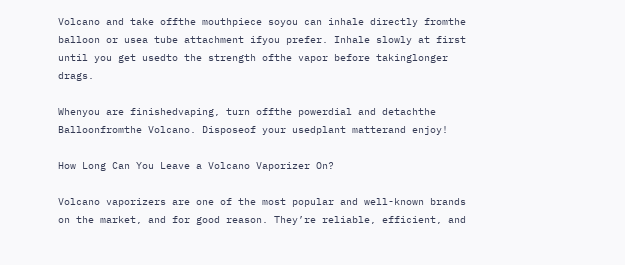Volcano and take offthe mouthpiece soyou can inhale directly fromthe balloon or usea tube attachment ifyou prefer. Inhale slowly at first until you get usedto the strength ofthe vapor before takinglonger drags.

Whenyou are finishedvaping, turn offthe powerdial and detachthe Balloonfromthe Volcano. Disposeof your usedplant matterand enjoy!

How Long Can You Leave a Volcano Vaporizer On?

Volcano vaporizers are one of the most popular and well-known brands on the market, and for good reason. They’re reliable, efficient, and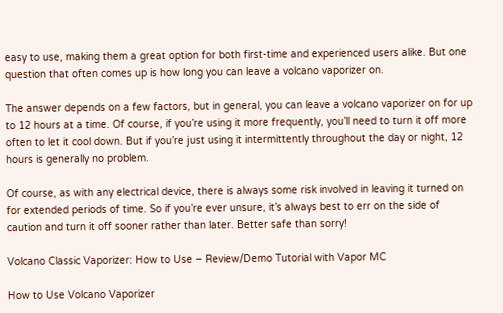easy to use, making them a great option for both first-time and experienced users alike. But one question that often comes up is how long you can leave a volcano vaporizer on.

The answer depends on a few factors, but in general, you can leave a volcano vaporizer on for up to 12 hours at a time. Of course, if you’re using it more frequently, you’ll need to turn it off more often to let it cool down. But if you’re just using it intermittently throughout the day or night, 12 hours is generally no problem.

Of course, as with any electrical device, there is always some risk involved in leaving it turned on for extended periods of time. So if you’re ever unsure, it’s always best to err on the side of caution and turn it off sooner rather than later. Better safe than sorry!

Volcano Classic Vaporizer: How to Use – Review/Demo Tutorial with Vapor MC

How to Use Volcano Vaporizer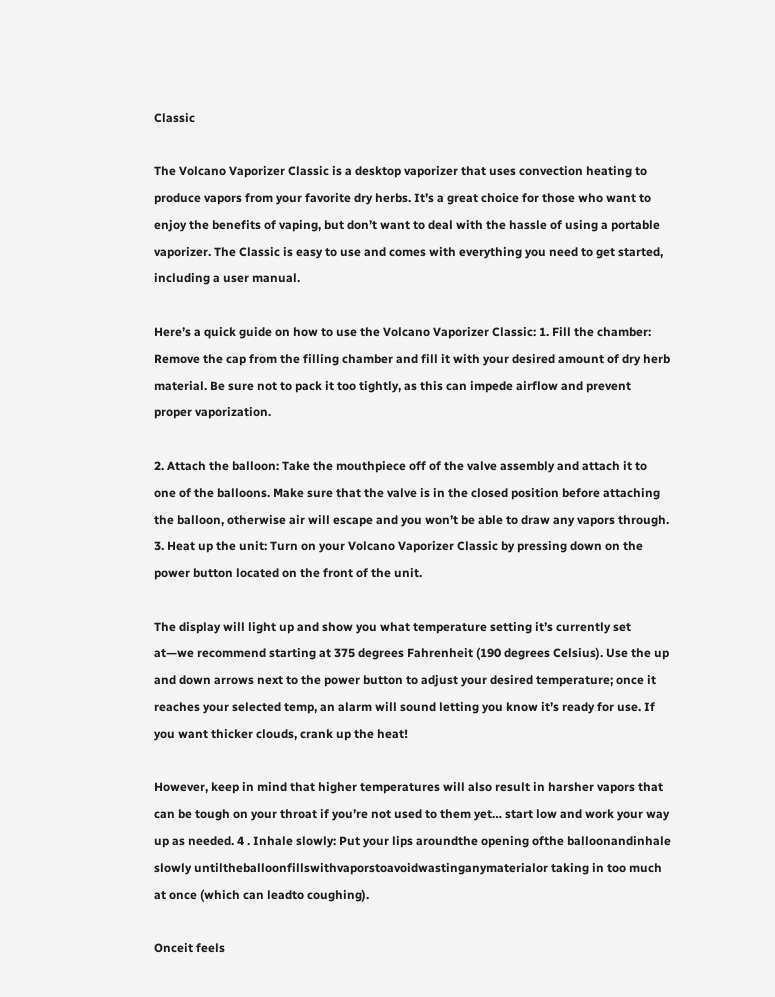Classic

The Volcano Vaporizer Classic is a desktop vaporizer that uses convection heating to produce vapors from your favorite dry herbs. It’s a great choice for those who want to enjoy the benefits of vaping, but don’t want to deal with the hassle of using a portable vaporizer. The Classic is easy to use and comes with everything you need to get started, including a user manual.

Here’s a quick guide on how to use the Volcano Vaporizer Classic: 1. Fill the chamber: Remove the cap from the filling chamber and fill it with your desired amount of dry herb material. Be sure not to pack it too tightly, as this can impede airflow and prevent proper vaporization.

2. Attach the balloon: Take the mouthpiece off of the valve assembly and attach it to one of the balloons. Make sure that the valve is in the closed position before attaching the balloon, otherwise air will escape and you won’t be able to draw any vapors through. 3. Heat up the unit: Turn on your Volcano Vaporizer Classic by pressing down on the power button located on the front of the unit.

The display will light up and show you what temperature setting it’s currently set at—we recommend starting at 375 degrees Fahrenheit (190 degrees Celsius). Use the up and down arrows next to the power button to adjust your desired temperature; once it reaches your selected temp, an alarm will sound letting you know it’s ready for use. If you want thicker clouds, crank up the heat!

However, keep in mind that higher temperatures will also result in harsher vapors that can be tough on your throat if you’re not used to them yet… start low and work your way up as needed. 4 . Inhale slowly: Put your lips aroundthe opening ofthe balloonandinhale slowly untiltheballoonfillswithvaporstoavoidwastinganymaterialor taking in too much at once (which can leadto coughing).

Onceit feels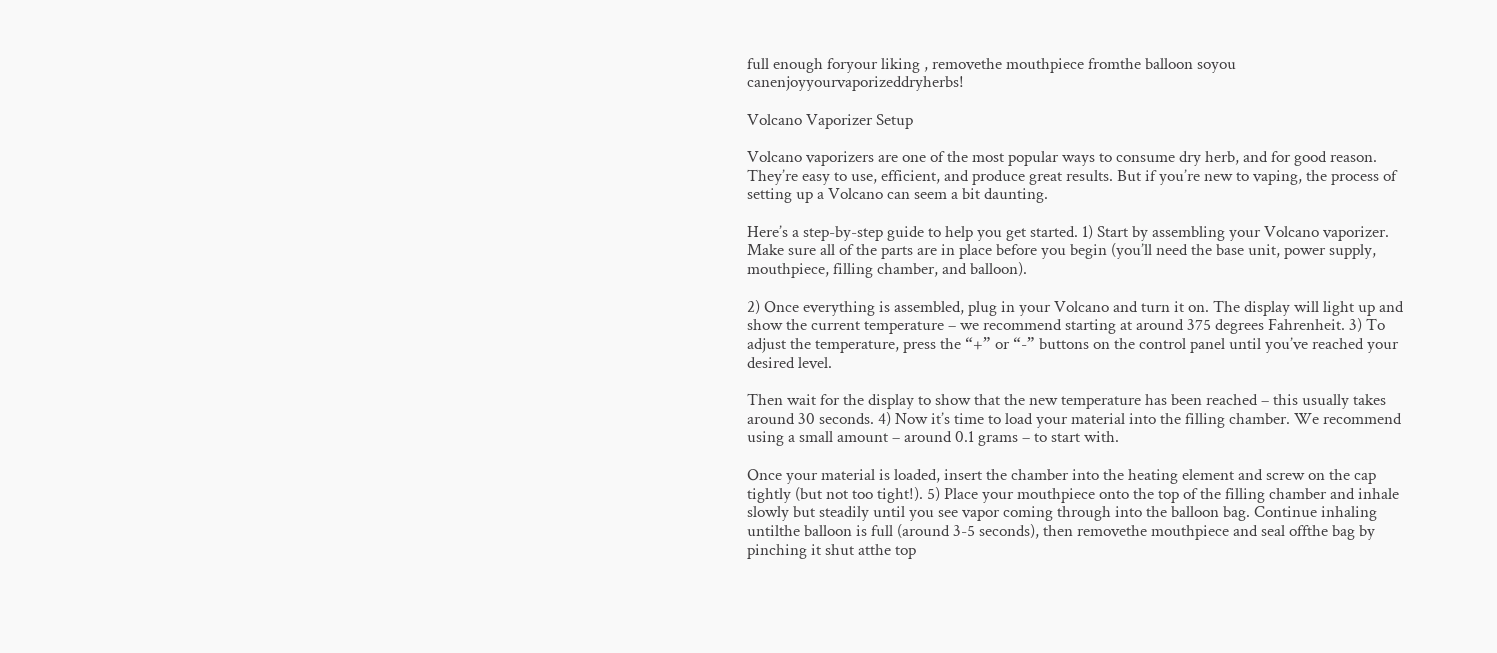full enough foryour liking , removethe mouthpiece fromthe balloon soyou canenjoyyourvaporizeddryherbs!

Volcano Vaporizer Setup

Volcano vaporizers are one of the most popular ways to consume dry herb, and for good reason. They’re easy to use, efficient, and produce great results. But if you’re new to vaping, the process of setting up a Volcano can seem a bit daunting.

Here’s a step-by-step guide to help you get started. 1) Start by assembling your Volcano vaporizer. Make sure all of the parts are in place before you begin (you’ll need the base unit, power supply, mouthpiece, filling chamber, and balloon).

2) Once everything is assembled, plug in your Volcano and turn it on. The display will light up and show the current temperature – we recommend starting at around 375 degrees Fahrenheit. 3) To adjust the temperature, press the “+” or “-” buttons on the control panel until you’ve reached your desired level.

Then wait for the display to show that the new temperature has been reached – this usually takes around 30 seconds. 4) Now it’s time to load your material into the filling chamber. We recommend using a small amount – around 0.1 grams – to start with.

Once your material is loaded, insert the chamber into the heating element and screw on the cap tightly (but not too tight!). 5) Place your mouthpiece onto the top of the filling chamber and inhale slowly but steadily until you see vapor coming through into the balloon bag. Continue inhaling untilthe balloon is full (around 3-5 seconds), then removethe mouthpiece and seal offthe bag by pinching it shut atthe top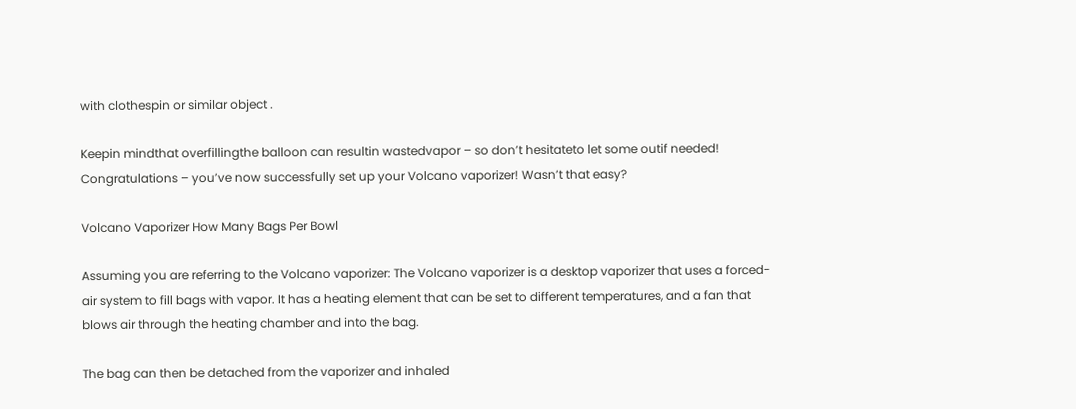with clothespin or similar object .

Keepin mindthat overfillingthe balloon can resultin wastedvapor – so don’t hesitateto let some outif needed! Congratulations – you’ve now successfully set up your Volcano vaporizer! Wasn’t that easy?

Volcano Vaporizer How Many Bags Per Bowl

Assuming you are referring to the Volcano vaporizer: The Volcano vaporizer is a desktop vaporizer that uses a forced-air system to fill bags with vapor. It has a heating element that can be set to different temperatures, and a fan that blows air through the heating chamber and into the bag.

The bag can then be detached from the vaporizer and inhaled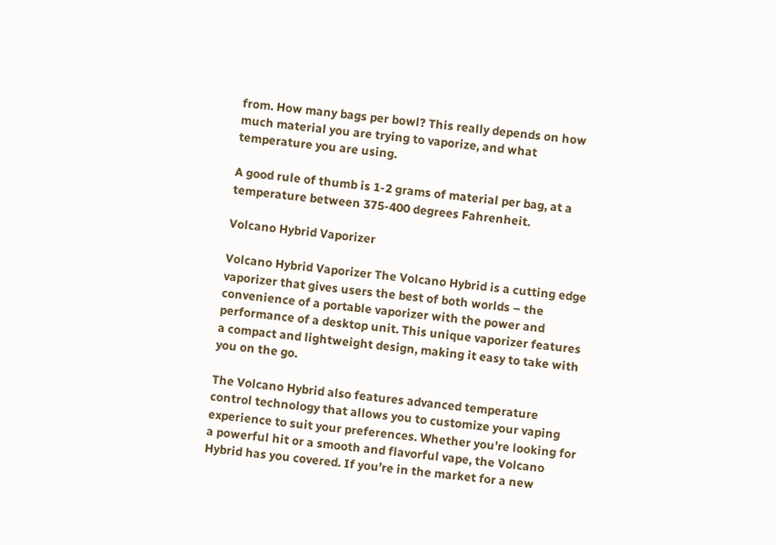from. How many bags per bowl? This really depends on how much material you are trying to vaporize, and what temperature you are using.

A good rule of thumb is 1-2 grams of material per bag, at a temperature between 375-400 degrees Fahrenheit.

Volcano Hybrid Vaporizer

Volcano Hybrid Vaporizer The Volcano Hybrid is a cutting edge vaporizer that gives users the best of both worlds – the convenience of a portable vaporizer with the power and performance of a desktop unit. This unique vaporizer features a compact and lightweight design, making it easy to take with you on the go.

The Volcano Hybrid also features advanced temperature control technology that allows you to customize your vaping experience to suit your preferences. Whether you’re looking for a powerful hit or a smooth and flavorful vape, the Volcano Hybrid has you covered. If you’re in the market for a new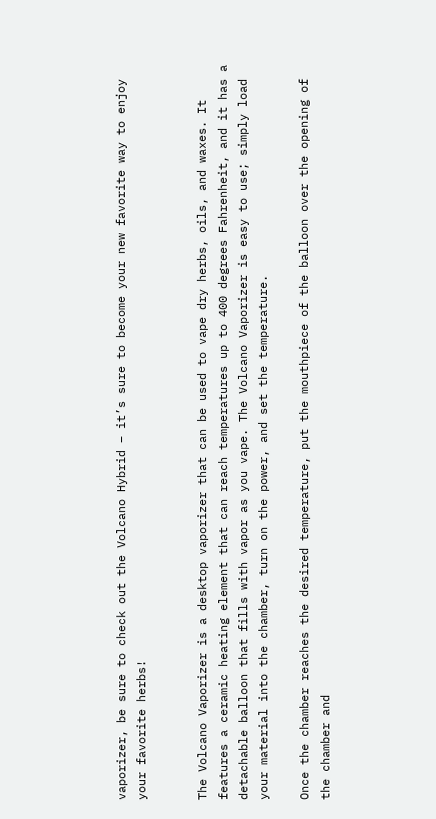vaporizer, be sure to check out the Volcano Hybrid – it’s sure to become your new favorite way to enjoy your favorite herbs!


The Volcano Vaporizer is a desktop vaporizer that can be used to vape dry herbs, oils, and waxes. It features a ceramic heating element that can reach temperatures up to 400 degrees Fahrenheit, and it has a detachable balloon that fills with vapor as you vape. The Volcano Vaporizer is easy to use; simply load your material into the chamber, turn on the power, and set the temperature.

Once the chamber reaches the desired temperature, put the mouthpiece of the balloon over the opening of the chamber and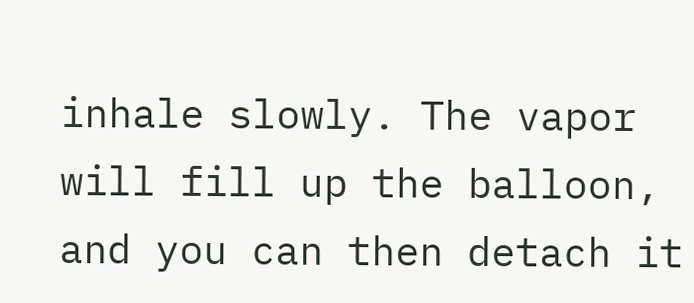inhale slowly. The vapor will fill up the balloon, and you can then detach it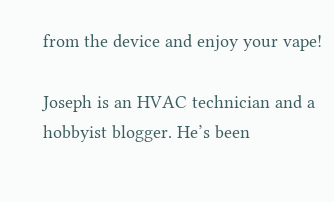from the device and enjoy your vape!

Joseph is an HVAC technician and a hobbyist blogger. He’s been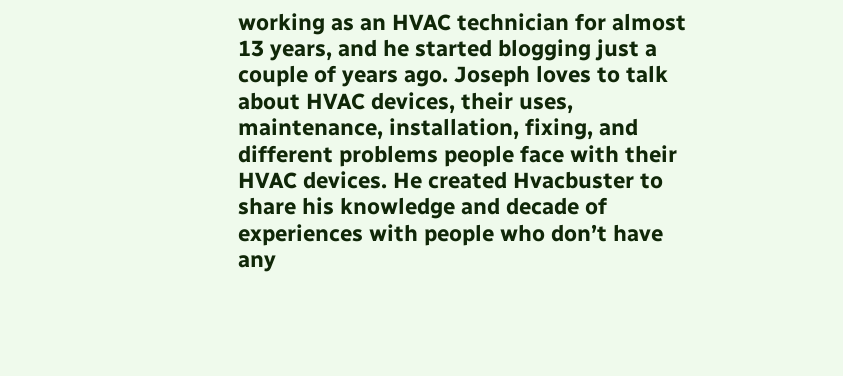working as an HVAC technician for almost 13 years, and he started blogging just a couple of years ago. Joseph loves to talk about HVAC devices, their uses, maintenance, installation, fixing, and different problems people face with their HVAC devices. He created Hvacbuster to share his knowledge and decade of experiences with people who don’t have any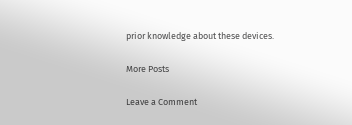prior knowledge about these devices.

More Posts

Leave a Comment